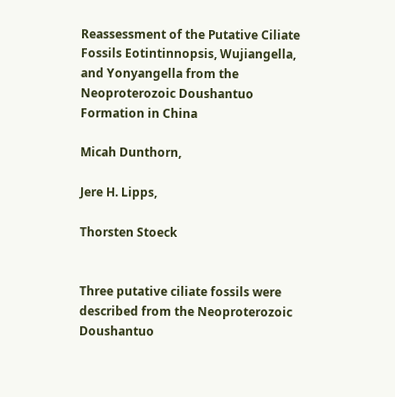Reassessment of the Putative Ciliate Fossils Eotintinnopsis, Wujiangella, and Yonyangella from the Neoproterozoic Doushantuo Formation in China

Micah Dunthorn,

Jere H. Lipps,

Thorsten Stoeck


Three putative ciliate fossils were described from the Neoproterozoic Doushantuo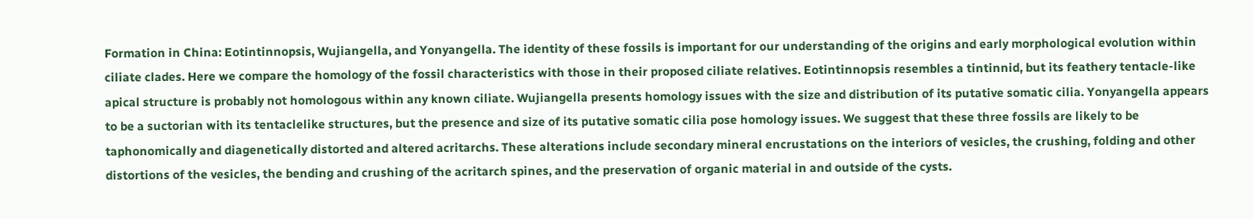Formation in China: Eotintinnopsis, Wujiangella, and Yonyangella. The identity of these fossils is important for our understanding of the origins and early morphological evolution within ciliate clades. Here we compare the homology of the fossil characteristics with those in their proposed ciliate relatives. Eotintinnopsis resembles a tintinnid, but its feathery tentacle-like apical structure is probably not homologous within any known ciliate. Wujiangella presents homology issues with the size and distribution of its putative somatic cilia. Yonyangella appears to be a suctorian with its tentaclelike structures, but the presence and size of its putative somatic cilia pose homology issues. We suggest that these three fossils are likely to be taphonomically and diagenetically distorted and altered acritarchs. These alterations include secondary mineral encrustations on the interiors of vesicles, the crushing, folding and other distortions of the vesicles, the bending and crushing of the acritarch spines, and the preservation of organic material in and outside of the cysts.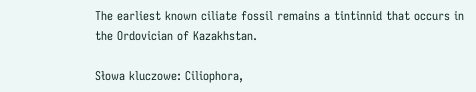The earliest known ciliate fossil remains a tintinnid that occurs in the Ordovician of Kazakhstan.

Słowa kluczowe: Ciliophora,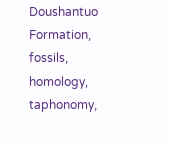Doushantuo Formation, fossils, homology, taphonomy,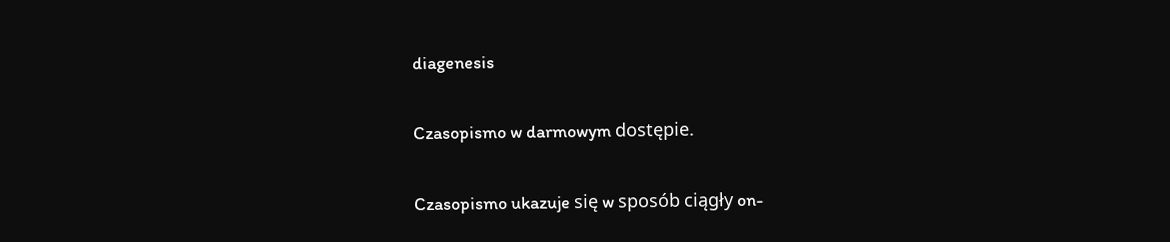diagenesis

Czasopismo w darmowym dostępie.

Czasopismo ukazuje się w sposób ciągły on-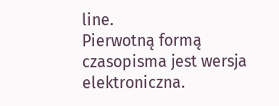line.
Pierwotną formą czasopisma jest wersja elektroniczna.